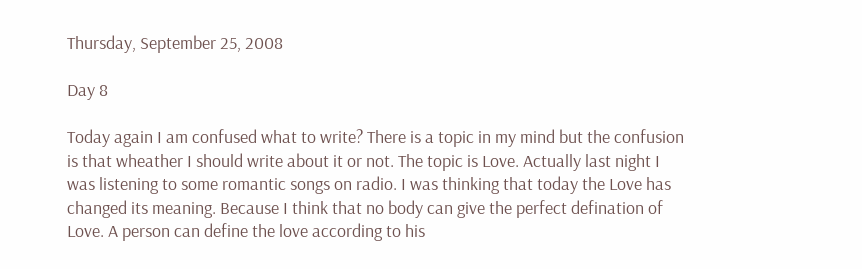Thursday, September 25, 2008

Day 8

Today again I am confused what to write? There is a topic in my mind but the confusion is that wheather I should write about it or not. The topic is Love. Actually last night I was listening to some romantic songs on radio. I was thinking that today the Love has changed its meaning. Because I think that no body can give the perfect defination of Love. A person can define the love according to his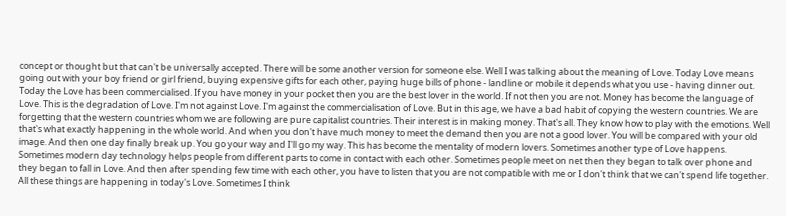concept or thought but that can't be universally accepted. There will be some another version for someone else. Well I was talking about the meaning of Love. Today Love means going out with your boy friend or girl friend, buying expensive gifts for each other, paying huge bills of phone - landline or mobile it depends what you use - having dinner out. Today the Love has been commercialised. If you have money in your pocket then you are the best lover in the world. If not then you are not. Money has become the language of Love. This is the degradation of Love. I'm not against Love. I'm against the commercialisation of Love. But in this age, we have a bad habit of copying the western countries. We are forgetting that the western countries whom we are following are pure capitalist countries. Their interest is in making money. That's all. They know how to play with the emotions. Well that's what exactly happening in the whole world. And when you don't have much money to meet the demand then you are not a good lover. You will be compared with your old image. And then one day finally break up. You go your way and I'll go my way. This has become the mentality of modern lovers. Sometimes another type of Love happens. Sometimes modern day technology helps people from different parts to come in contact with each other. Sometimes people meet on net then they began to talk over phone and they began to fall in Love. And then after spending few time with each other, you have to listen that you are not compatible with me or I don't think that we can't spend life together. All these things are happening in today's Love. Sometimes I think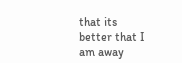that its better that I am away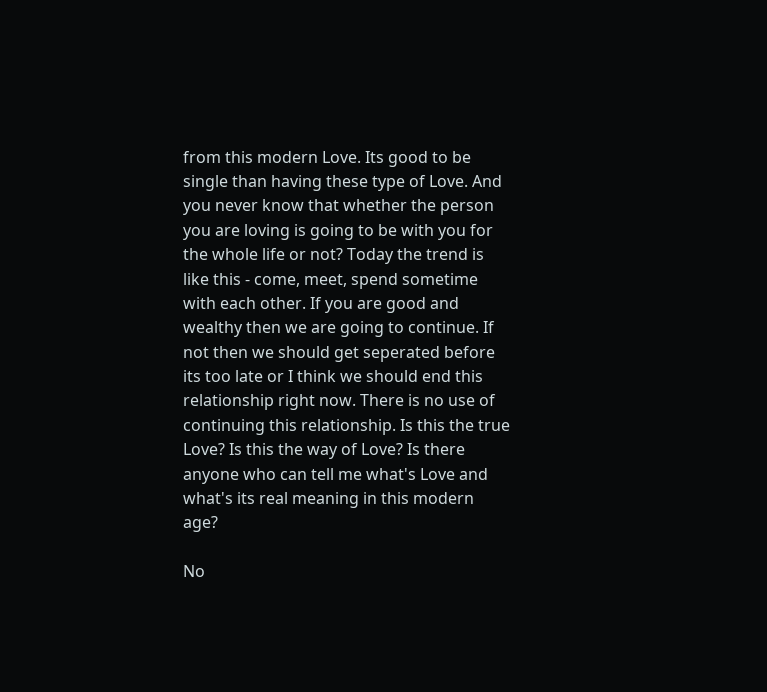from this modern Love. Its good to be single than having these type of Love. And you never know that whether the person you are loving is going to be with you for the whole life or not? Today the trend is like this - come, meet, spend sometime with each other. If you are good and wealthy then we are going to continue. If not then we should get seperated before its too late or I think we should end this relationship right now. There is no use of continuing this relationship. Is this the true Love? Is this the way of Love? Is there anyone who can tell me what's Love and what's its real meaning in this modern age?

No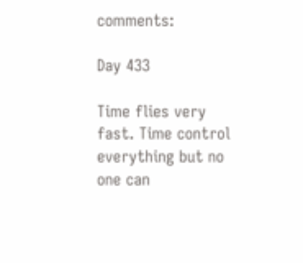comments:

Day 433

Time flies very fast. Time control everything but no one can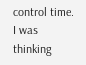control time. I was thinking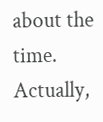about the time. Actually,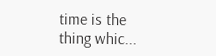time is the thing whic...